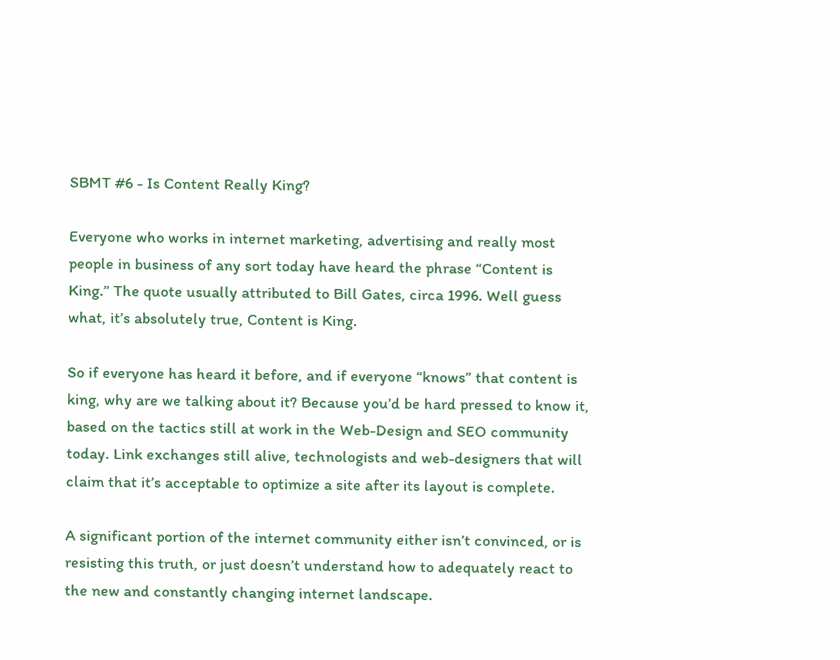SBMT #6 - Is Content Really King?

Everyone who works in internet marketing, advertising and really most people in business of any sort today have heard the phrase “Content is King.” The quote usually attributed to Bill Gates, circa 1996. Well guess what, it’s absolutely true, Content is King.

So if everyone has heard it before, and if everyone “knows” that content is king, why are we talking about it? Because you’d be hard pressed to know it, based on the tactics still at work in the Web-Design and SEO community today. Link exchanges still alive, technologists and web-designers that will claim that it’s acceptable to optimize a site after its layout is complete.

A significant portion of the internet community either isn’t convinced, or is resisting this truth, or just doesn’t understand how to adequately react to the new and constantly changing internet landscape.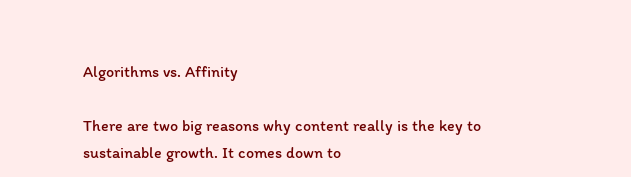Algorithms vs. Affinity

There are two big reasons why content really is the key to sustainable growth. It comes down to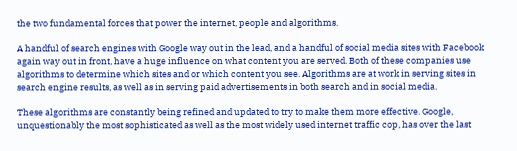the two fundamental forces that power the internet, people and algorithms.

A handful of search engines with Google way out in the lead, and a handful of social media sites with Facebook again way out in front, have a huge influence on what content you are served. Both of these companies use algorithms to determine which sites and or which content you see. Algorithms are at work in serving sites in search engine results, as well as in serving paid advertisements in both search and in social media.

These algorithms are constantly being refined and updated to try to make them more effective. Google, unquestionably the most sophisticated as well as the most widely used internet traffic cop, has over the last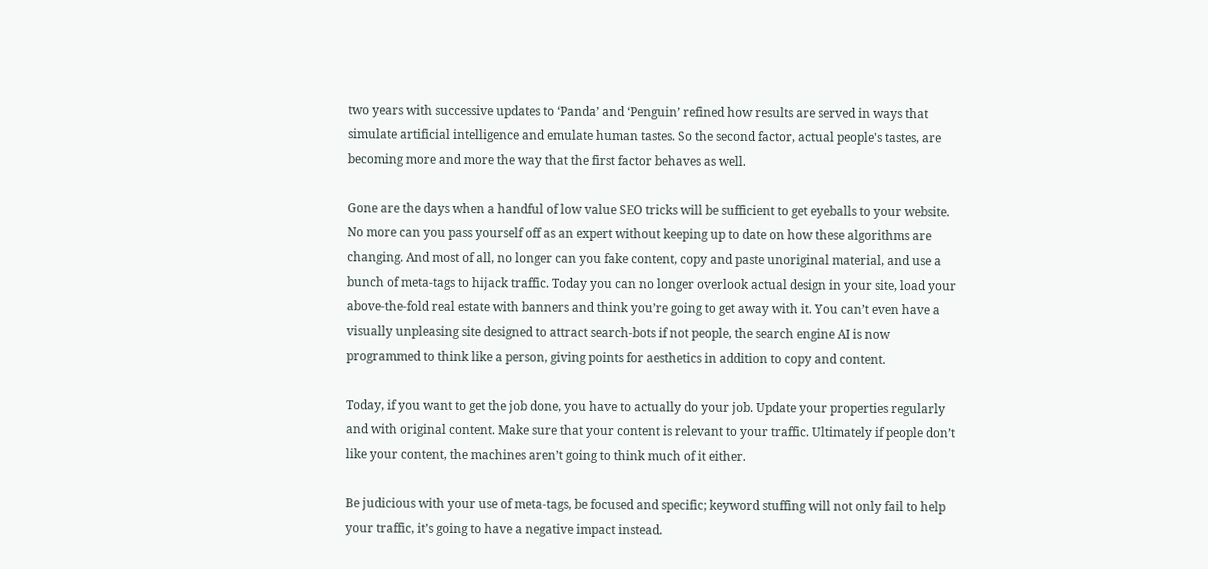two years with successive updates to ‘Panda’ and ‘Penguin’ refined how results are served in ways that simulate artificial intelligence and emulate human tastes. So the second factor, actual people's tastes, are becoming more and more the way that the first factor behaves as well.

Gone are the days when a handful of low value SEO tricks will be sufficient to get eyeballs to your website.  No more can you pass yourself off as an expert without keeping up to date on how these algorithms are changing. And most of all, no longer can you fake content, copy and paste unoriginal material, and use a bunch of meta-tags to hijack traffic. Today you can no longer overlook actual design in your site, load your above-the-fold real estate with banners and think you’re going to get away with it. You can’t even have a visually unpleasing site designed to attract search-bots if not people, the search engine AI is now programmed to think like a person, giving points for aesthetics in addition to copy and content.

Today, if you want to get the job done, you have to actually do your job. Update your properties regularly and with original content. Make sure that your content is relevant to your traffic. Ultimately if people don’t like your content, the machines aren’t going to think much of it either.

Be judicious with your use of meta-tags, be focused and specific; keyword stuffing will not only fail to help your traffic, it’s going to have a negative impact instead.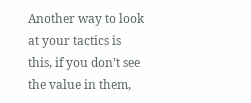Another way to look at your tactics is this, if you don’t see the value in them,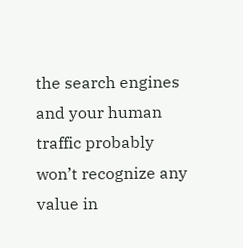the search engines and your human traffic probably won’t recognize any value in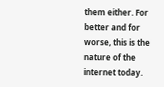them either. For better and for worse, this is the nature of the internet today.